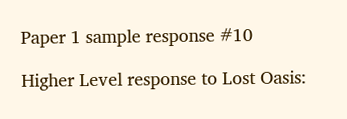Paper 1 sample response #10

Higher Level response to Lost Oasis: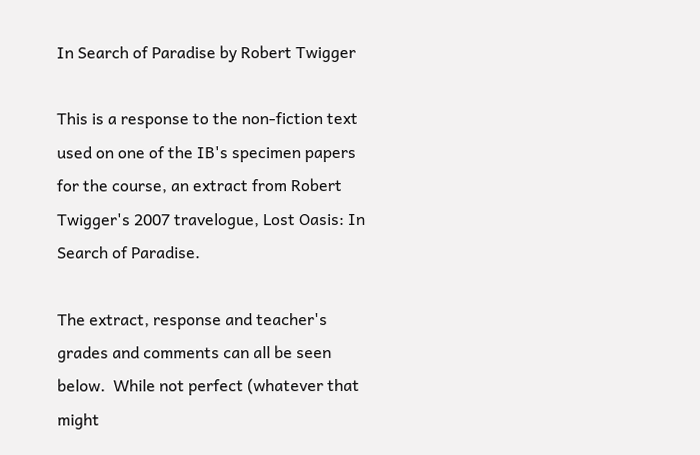In Search of Paradise by Robert Twigger

This is a response to the non-fiction text used on one of the IB's specimen papers for the course, an extract from Robert Twigger's 2007 travelogue, Lost Oasis: In Search of Paradise.

The extract, response and teacher's grades and comments can all be seen below.  While not perfect (whatever that might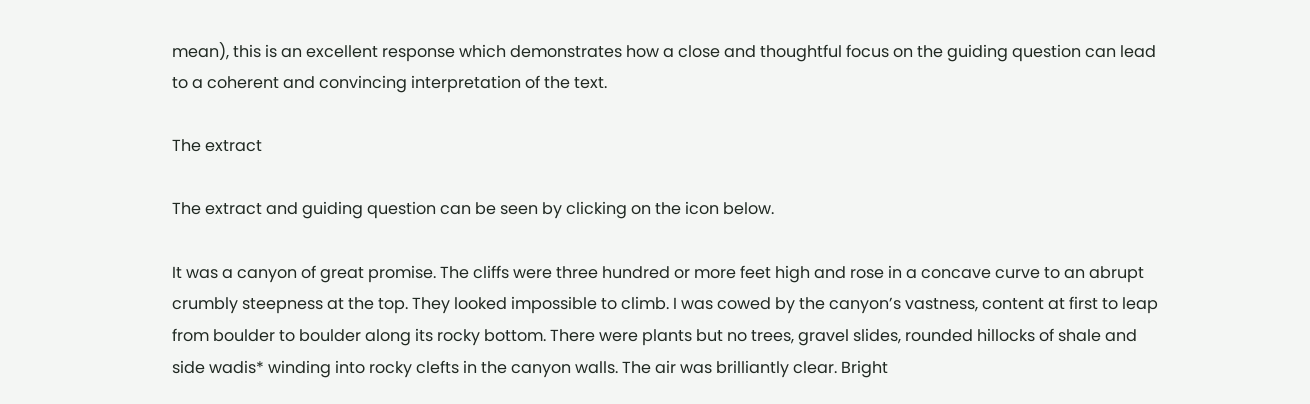mean), this is an excellent response which demonstrates how a close and thoughtful focus on the guiding question can lead to a coherent and convincing interpretation of the text.

The extract

The extract and guiding question can be seen by clicking on the icon below.

It was a canyon of great promise. The cliffs were three hundred or more feet high and rose in a concave curve to an abrupt crumbly steepness at the top. They looked impossible to climb. I was cowed by the canyon’s vastness, content at first to leap from boulder to boulder along its rocky bottom. There were plants but no trees, gravel slides, rounded hillocks of shale and side wadis* winding into rocky clefts in the canyon walls. The air was brilliantly clear. Bright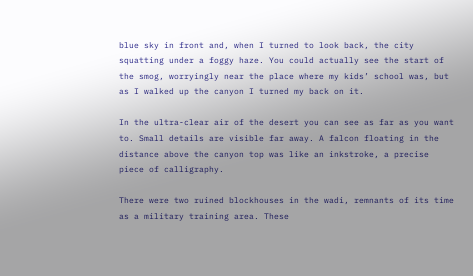blue sky in front and, when I turned to look back, the city squatting under a foggy haze. You could actually see the start of the smog, worryingly near the place where my kids’ school was, but as I walked up the canyon I turned my back on it.

In the ultra-clear air of the desert you can see as far as you want to. Small details are visible far away. A falcon floating in the distance above the canyon top was like an inkstroke, a precise piece of calligraphy.

There were two ruined blockhouses in the wadi, remnants of its time as a military training area. These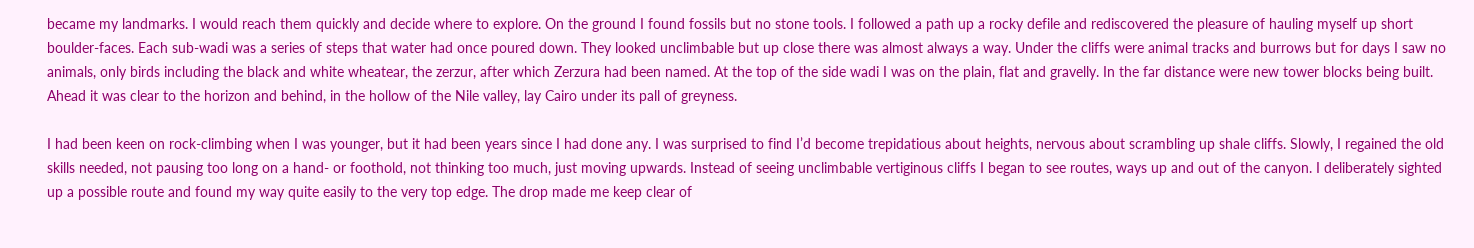became my landmarks. I would reach them quickly and decide where to explore. On the ground I found fossils but no stone tools. I followed a path up a rocky defile and rediscovered the pleasure of hauling myself up short boulder-faces. Each sub-wadi was a series of steps that water had once poured down. They looked unclimbable but up close there was almost always a way. Under the cliffs were animal tracks and burrows but for days I saw no animals, only birds including the black and white wheatear, the zerzur, after which Zerzura had been named. At the top of the side wadi I was on the plain, flat and gravelly. In the far distance were new tower blocks being built. Ahead it was clear to the horizon and behind, in the hollow of the Nile valley, lay Cairo under its pall of greyness.

I had been keen on rock-climbing when I was younger, but it had been years since I had done any. I was surprised to find I’d become trepidatious about heights, nervous about scrambling up shale cliffs. Slowly, I regained the old skills needed, not pausing too long on a hand- or foothold, not thinking too much, just moving upwards. Instead of seeing unclimbable vertiginous cliffs I began to see routes, ways up and out of the canyon. I deliberately sighted up a possible route and found my way quite easily to the very top edge. The drop made me keep clear of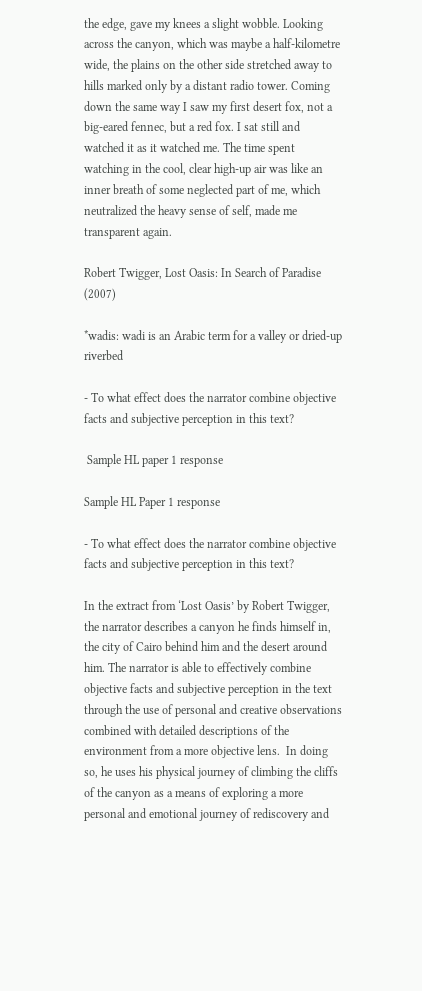the edge, gave my knees a slight wobble. Looking across the canyon, which was maybe a half-kilometre wide, the plains on the other side stretched away to hills marked only by a distant radio tower. Coming down the same way I saw my first desert fox, not a big-eared fennec, but a red fox. I sat still and watched it as it watched me. The time spent watching in the cool, clear high-up air was like an inner breath of some neglected part of me, which neutralized the heavy sense of self, made me transparent again.

Robert Twigger, Lost Oasis: In Search of Paradise (2007)

*wadis: wadi is an Arabic term for a valley or dried-up riverbed

- To what effect does the narrator combine objective facts and subjective perception in this text?

 Sample HL paper 1 response

Sample HL Paper 1 response

- To what effect does the narrator combine objective facts and subjective perception in this text?

In the extract from ‘Lost Oasis’ by Robert Twigger, the narrator describes a canyon he finds himself in, the city of Cairo behind him and the desert around him. The narrator is able to effectively combine objective facts and subjective perception in the text through the use of personal and creative observations combined with detailed descriptions of the environment from a more objective lens.  In doing so, he uses his physical journey of climbing the cliffs of the canyon as a means of exploring a more personal and emotional journey of rediscovery and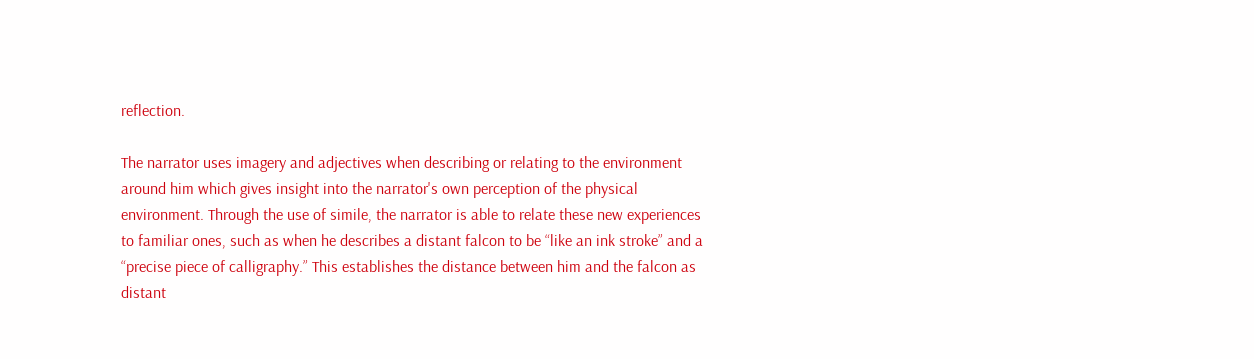reflection.

The narrator uses imagery and adjectives when describing or relating to the environment around him which gives insight into the narrator's own perception of the physical environment. Through the use of simile, the narrator is able to relate these new experiences to familiar ones, such as when he describes a distant falcon to be “like an ink stroke” and a “precise piece of calligraphy.” This establishes the distance between him and the falcon as distant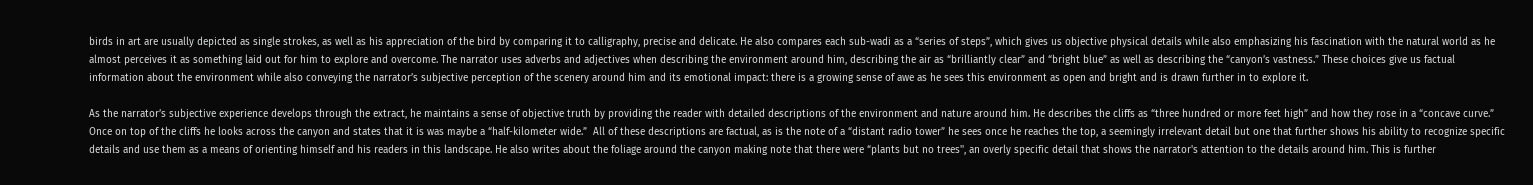birds in art are usually depicted as single strokes, as well as his appreciation of the bird by comparing it to calligraphy, precise and delicate. He also compares each sub-wadi as a “series of steps”, which gives us objective physical details while also emphasizing his fascination with the natural world as he almost perceives it as something laid out for him to explore and overcome. The narrator uses adverbs and adjectives when describing the environment around him, describing the air as “brilliantly clear” and “bright blue” as well as describing the “canyon’s vastness.” These choices give us factual information about the environment while also conveying the narrator’s subjective perception of the scenery around him and its emotional impact: there is a growing sense of awe as he sees this environment as open and bright and is drawn further in to explore it.

As the narrator’s subjective experience develops through the extract, he maintains a sense of objective truth by providing the reader with detailed descriptions of the environment and nature around him. He describes the cliffs as “three hundred or more feet high” and how they rose in a “concave curve.” Once on top of the cliffs he looks across the canyon and states that it is was maybe a “half-kilometer wide.”  All of these descriptions are factual, as is the note of a “distant radio tower” he sees once he reaches the top, a seemingly irrelevant detail but one that further shows his ability to recognize specific details and use them as a means of orienting himself and his readers in this landscape. He also writes about the foliage around the canyon making note that there were “plants but no trees'', an overly specific detail that shows the narrator's attention to the details around him. This is further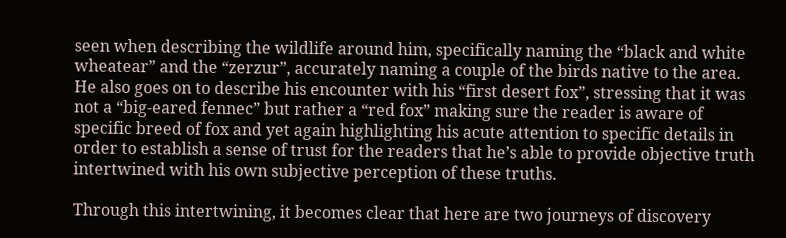seen when describing the wildlife around him, specifically naming the “black and white wheatear” and the “zerzur”, accurately naming a couple of the birds native to the area. He also goes on to describe his encounter with his “first desert fox”, stressing that it was not a “big-eared fennec” but rather a “red fox” making sure the reader is aware of specific breed of fox and yet again highlighting his acute attention to specific details in order to establish a sense of trust for the readers that he’s able to provide objective truth intertwined with his own subjective perception of these truths.

Through this intertwining, it becomes clear that here are two journeys of discovery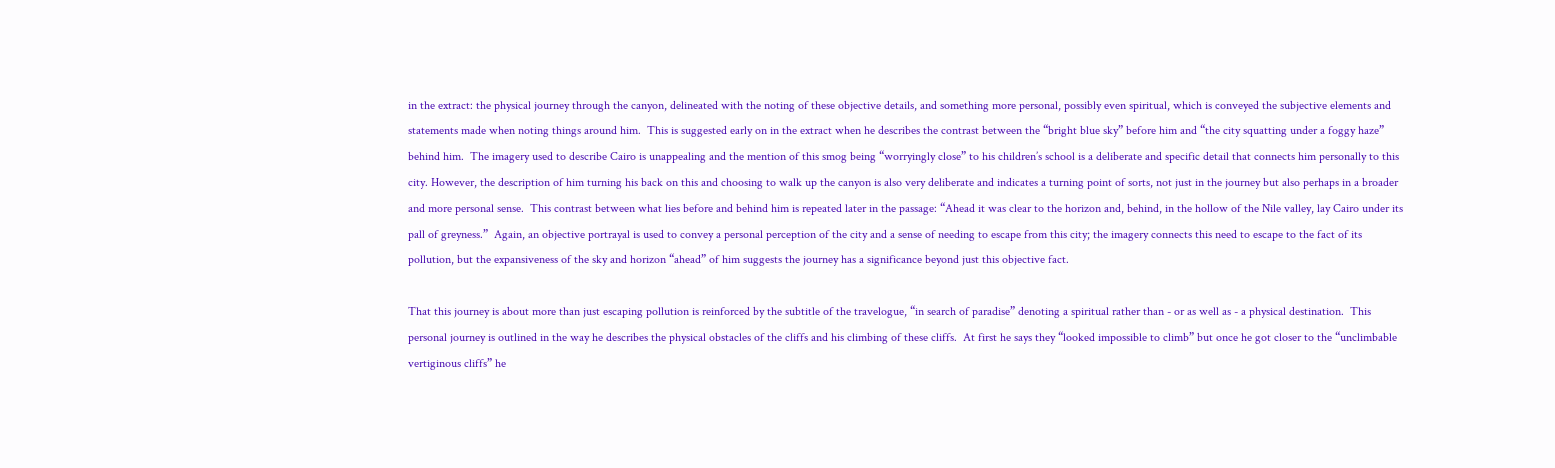in the extract: the physical journey through the canyon, delineated with the noting of these objective details, and something more personal, possibly even spiritual, which is conveyed the subjective elements and statements made when noting things around him.  This is suggested early on in the extract when he describes the contrast between the “bright blue sky” before him and “the city squatting under a foggy haze” behind him.  The imagery used to describe Cairo is unappealing and the mention of this smog being “worryingly close” to his children’s school is a deliberate and specific detail that connects him personally to this city. However, the description of him turning his back on this and choosing to walk up the canyon is also very deliberate and indicates a turning point of sorts, not just in the journey but also perhaps in a broader and more personal sense.  This contrast between what lies before and behind him is repeated later in the passage: “Ahead it was clear to the horizon and, behind, in the hollow of the Nile valley, lay Cairo under its pall of greyness.”  Again, an objective portrayal is used to convey a personal perception of the city and a sense of needing to escape from this city; the imagery connects this need to escape to the fact of its pollution, but the expansiveness of the sky and horizon “ahead” of him suggests the journey has a significance beyond just this objective fact.

That this journey is about more than just escaping pollution is reinforced by the subtitle of the travelogue, “in search of paradise” denoting a spiritual rather than - or as well as - a physical destination.  This personal journey is outlined in the way he describes the physical obstacles of the cliffs and his climbing of these cliffs.  At first he says they “looked impossible to climb” but once he got closer to the “unclimbable vertiginous cliffs” he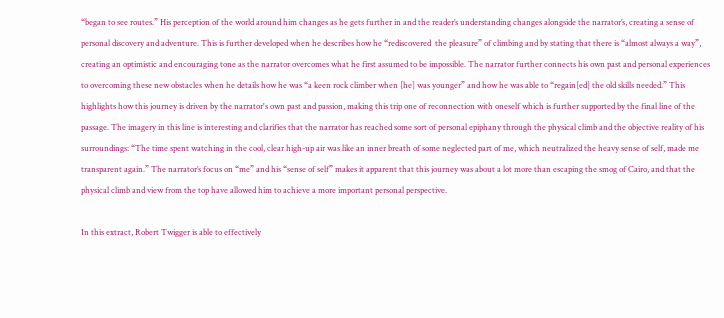“began to see routes.” His perception of the world around him changes as he gets further in and the reader’s understanding changes alongside the narrator’s, creating a sense of personal discovery and adventure. This is further developed when he describes how he “rediscovered  the pleasure” of climbing and by stating that there is “almost always a way”, creating an optimistic and encouraging tone as the narrator overcomes what he first assumed to be impossible. The narrator further connects his own past and personal experiences to overcoming these new obstacles when he details how he was “a keen rock climber when [he] was younger” and how he was able to “regain[ed] the old skills needed.” This highlights how this journey is driven by the narrator's own past and passion, making this trip one of reconnection with oneself which is further supported by the final line of the passage. The imagery in this line is interesting and clarifies that the narrator has reached some sort of personal epiphany through the physical climb and the objective reality of his surroundings: “The time spent watching in the cool, clear high-up air was like an inner breath of some neglected part of me, which neutralized the heavy sense of self, made me transparent again.” The narrator’s focus on “me” and his “sense of self” makes it apparent that this journey was about a lot more than escaping the smog of Cairo, and that the physical climb and view from the top have allowed him to achieve a more important personal perspective.

In this extract, Robert Twigger is able to effectively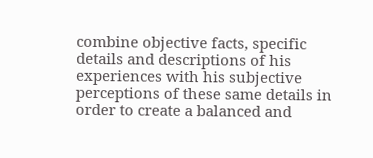combine objective facts, specific details and descriptions of his experiences with his subjective perceptions of these same details in order to create a balanced and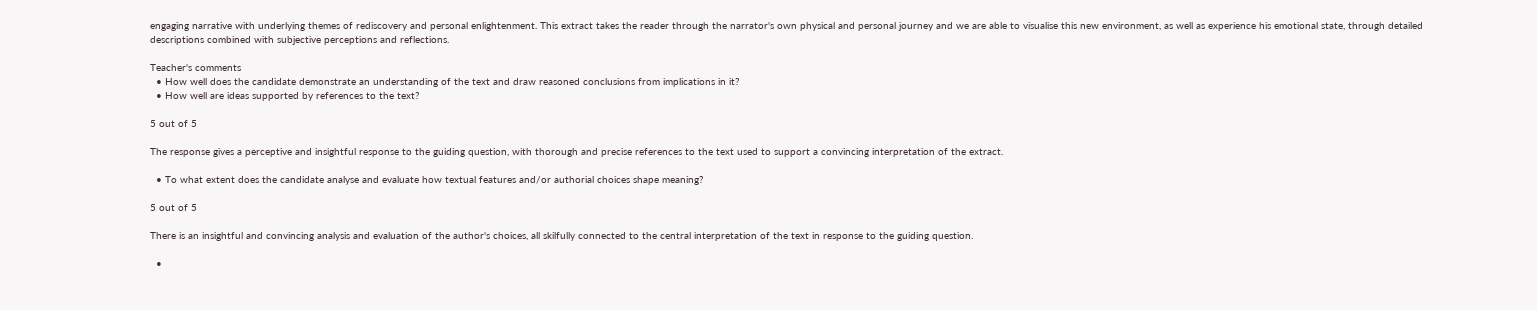engaging narrative with underlying themes of rediscovery and personal enlightenment. This extract takes the reader through the narrator's own physical and personal journey and we are able to visualise this new environment, as well as experience his emotional state, through detailed descriptions combined with subjective perceptions and reflections.

Teacher's comments
  • How well does the candidate demonstrate an understanding of the text and draw reasoned conclusions from implications in it?
  • How well are ideas supported by references to the text?

5 out of 5

The response gives a perceptive and insightful response to the guiding question, with thorough and precise references to the text used to support a convincing interpretation of the extract.

  • To what extent does the candidate analyse and evaluate how textual features and/or authorial choices shape meaning?

5 out of 5

There is an insightful and convincing analysis and evaluation of the author's choices, all skilfully connected to the central interpretation of the text in response to the guiding question.

  •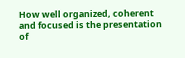How well organized, coherent and focused is the presentation of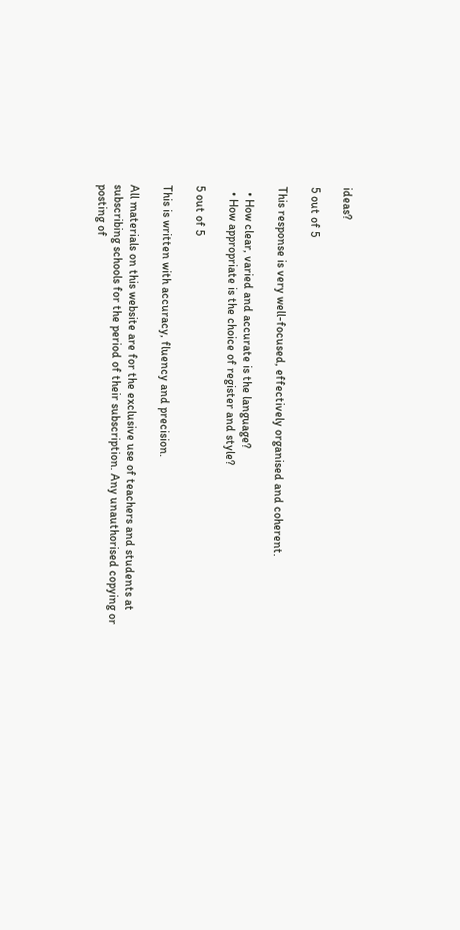ideas?

5 out of 5

This response is very well-focused, effectively organised and coherent.

  • How clear, varied and accurate is the language?
  • How appropriate is the choice of register and style?

5 out of 5

This is written with accuracy, fluency and precision.

All materials on this website are for the exclusive use of teachers and students at subscribing schools for the period of their subscription. Any unauthorised copying or posting of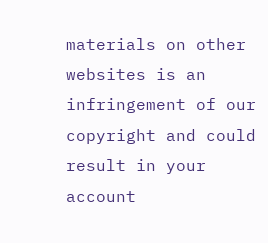materials on other websites is an infringement of our copyright and could result in your account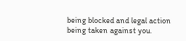being blocked and legal action being taken against you.